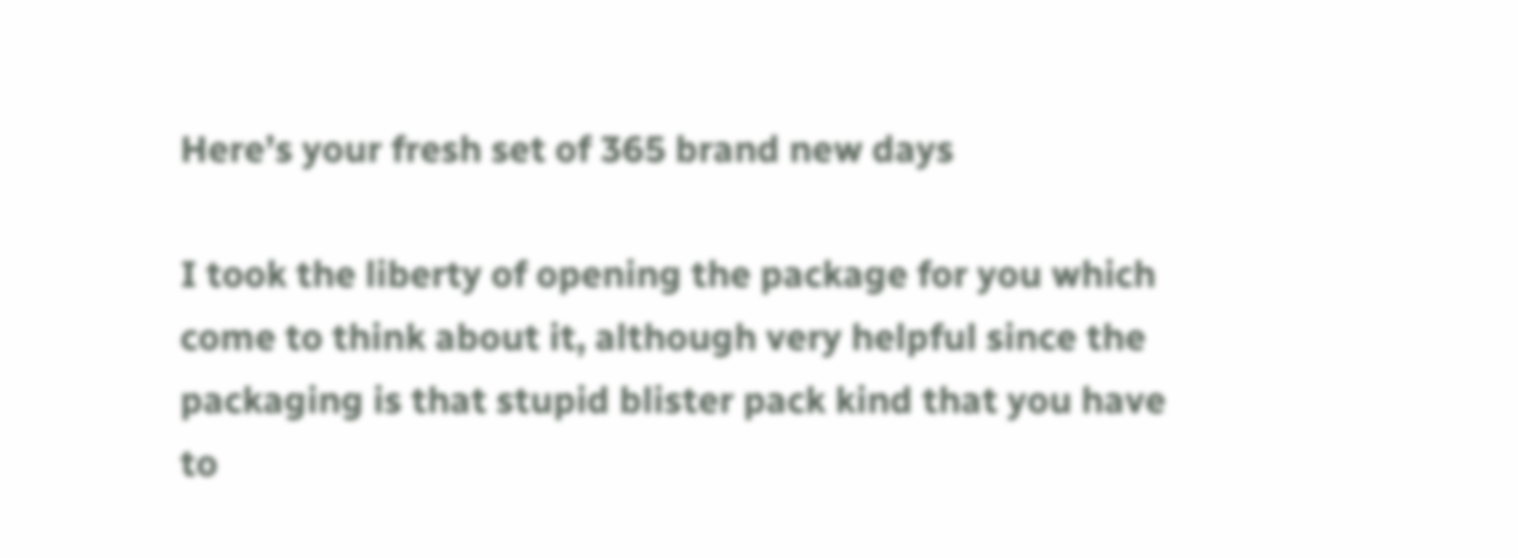Here’s your fresh set of 365 brand new days

I took the liberty of opening the package for you which come to think about it, although very helpful since the packaging is that stupid blister pack kind that you have to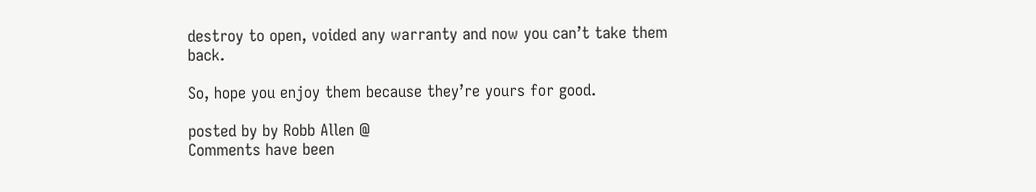destroy to open, voided any warranty and now you can’t take them back.

So, hope you enjoy them because they’re yours for good.

posted by by Robb Allen @
Comments have been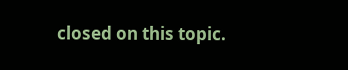closed on this topic.